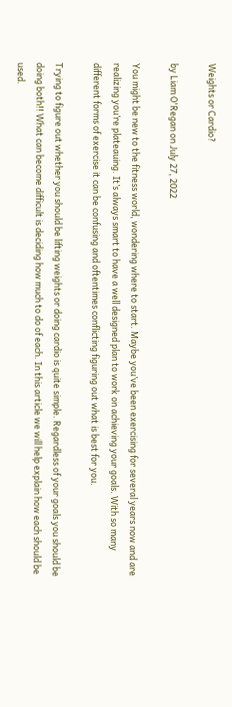Weights or Cardio?

by Liam O'Regan on July 27, 2022

You might be new to the fitness world, wondering where to start. Maybe you’ve been exercising for several years now and are realizing you’re plateauing. It’s always smart to have a well designed plan to work on achieving your goals. With so many different forms of exercise it can be confusing and oftentimes conflicting figuring out what is best for you.

Trying to figure out whether you should be lifting weights or doing cardio is quite simple. Regardless of your goals you should be doing both!! What can become difficult is deciding how much to do of each. In this article we will help explain how each should be used.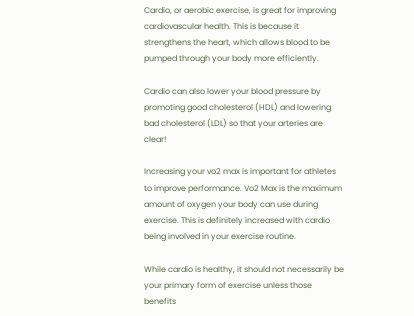Cardio, or aerobic exercise, is great for improving cardiovascular health. This is because it strengthens the heart, which allows blood to be pumped through your body more efficiently.

Cardio can also lower your blood pressure by promoting good cholesterol (HDL) and lowering bad cholesterol (LDL) so that your arteries are clear!

Increasing your vo2 max is important for athletes to improve performance. Vo2 Max is the maximum amount of oxygen your body can use during exercise. This is definitely increased with cardio being involved in your exercise routine.

While cardio is healthy, it should not necessarily be your primary form of exercise unless those benefits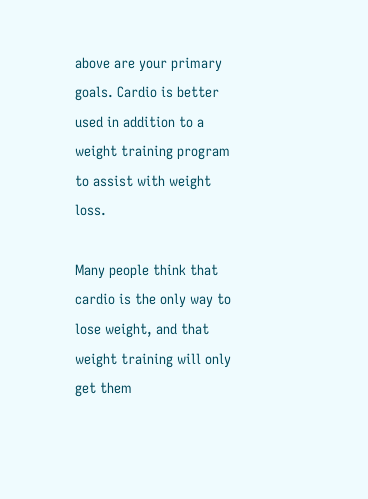above are your primary goals. Cardio is better used in addition to a weight training program to assist with weight loss.

Many people think that cardio is the only way to lose weight, and that weight training will only get them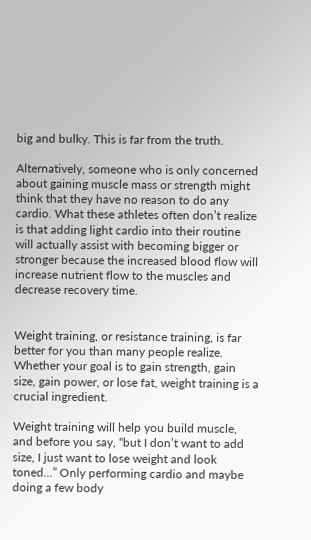big and bulky. This is far from the truth.

Alternatively, someone who is only concerned about gaining muscle mass or strength might think that they have no reason to do any cardio. What these athletes often don’t realize is that adding light cardio into their routine will actually assist with becoming bigger or stronger because the increased blood flow will increase nutrient flow to the muscles and decrease recovery time.


Weight training, or resistance training, is far better for you than many people realize. Whether your goal is to gain strength, gain size, gain power, or lose fat, weight training is a crucial ingredient.

Weight training will help you build muscle, and before you say, “but I don’t want to add size, I just want to lose weight and look toned…” Only performing cardio and maybe doing a few body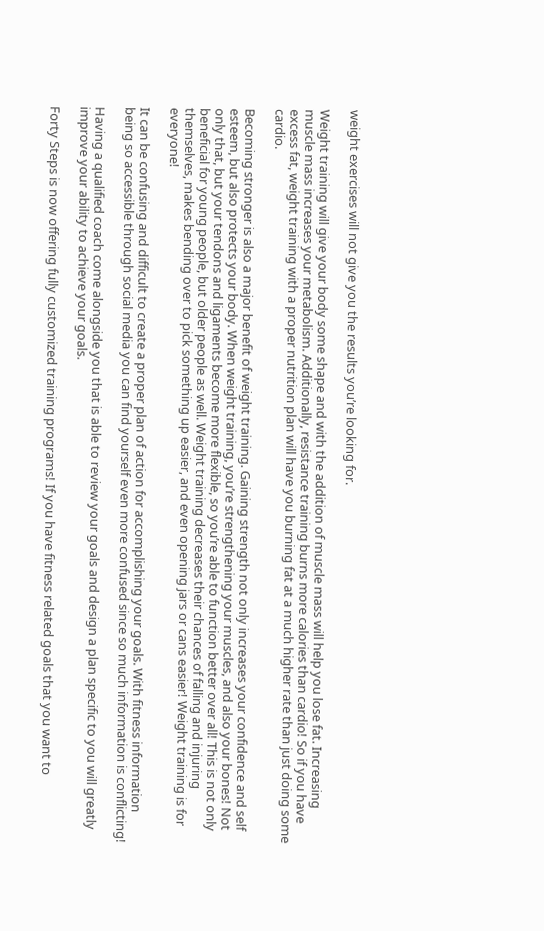weight exercises will not give you the results you’re looking for.

Weight training will give your body some shape and with the addition of muscle mass will help you lose fat. Increasing muscle mass increases your metabolism. Additionally, resistance training burns more calories than cardio! So if you have excess fat, weight training with a proper nutrition plan will have you burning fat at a much higher rate than just doing some cardio.

Becoming stronger is also a major benefit of weight training. Gaining strength not only increases your confidence and self esteem, but also protects your body. When weight training, you’re strengthening your muscles, and also your bones! Not only that, but your tendons and ligaments become more flexible, so you’re able to function better over all! This is not only beneficial for young people, but older people as well. Weight training decreases their chances of falling and injuring themselves, makes bending over to pick something up easier, and even opening jars or cans easier! Weight training is for everyone!

It can be confusing and difficult to create a proper plan of action for accomplishing your goals. With fitness information being so accessible through social media you can find yourself even more confused since so much information is conflicting!

Having a qualified coach come alongside you that is able to review your goals and design a plan specific to you will greatly improve your ability to achieve your goals.

Forty Steps is now offering fully customized training programs! If you have fitness related goals that you want to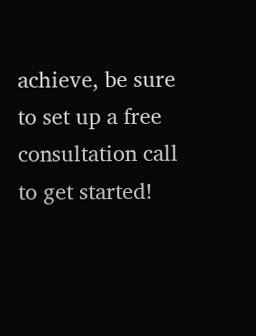achieve, be sure to set up a free consultation call to get started!